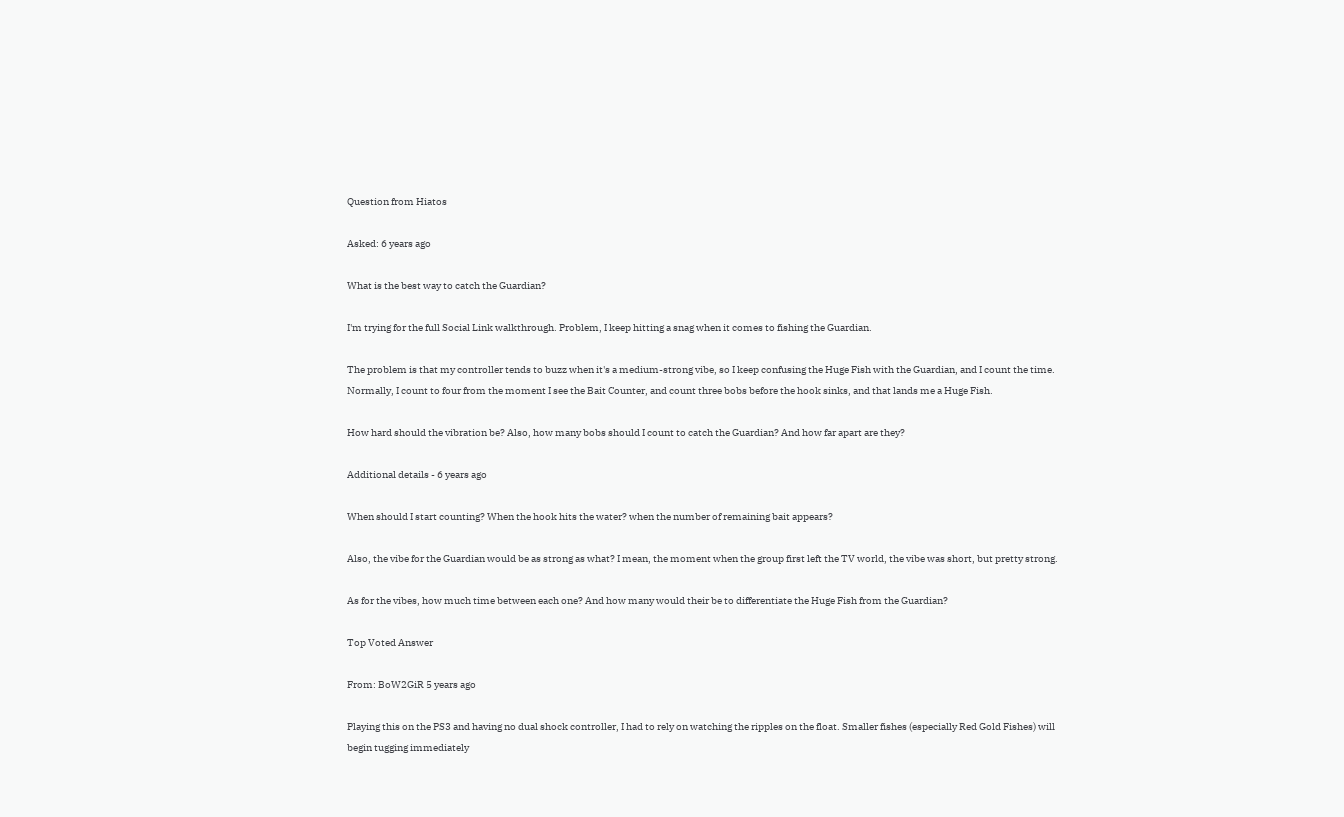Question from Hiatos

Asked: 6 years ago

What is the best way to catch the Guardian?

I'm trying for the full Social Link walkthrough. Problem, I keep hitting a snag when it comes to fishing the Guardian.

The problem is that my controller tends to buzz when it's a medium-strong vibe, so I keep confusing the Huge Fish with the Guardian, and I count the time. Normally, I count to four from the moment I see the Bait Counter, and count three bobs before the hook sinks, and that lands me a Huge Fish.

How hard should the vibration be? Also, how many bobs should I count to catch the Guardian? And how far apart are they?

Additional details - 6 years ago

When should I start counting? When the hook hits the water? when the number of remaining bait appears?

Also, the vibe for the Guardian would be as strong as what? I mean, the moment when the group first left the TV world, the vibe was short, but pretty strong.

As for the vibes, how much time between each one? And how many would their be to differentiate the Huge Fish from the Guardian?

Top Voted Answer

From: BoW2GiR 5 years ago

Playing this on the PS3 and having no dual shock controller, I had to rely on watching the ripples on the float. Smaller fishes (especially Red Gold Fishes) will begin tugging immediately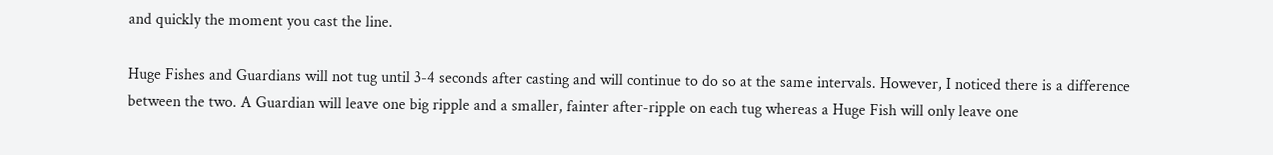and quickly the moment you cast the line.

Huge Fishes and Guardians will not tug until 3-4 seconds after casting and will continue to do so at the same intervals. However, I noticed there is a difference between the two. A Guardian will leave one big ripple and a smaller, fainter after-ripple on each tug whereas a Huge Fish will only leave one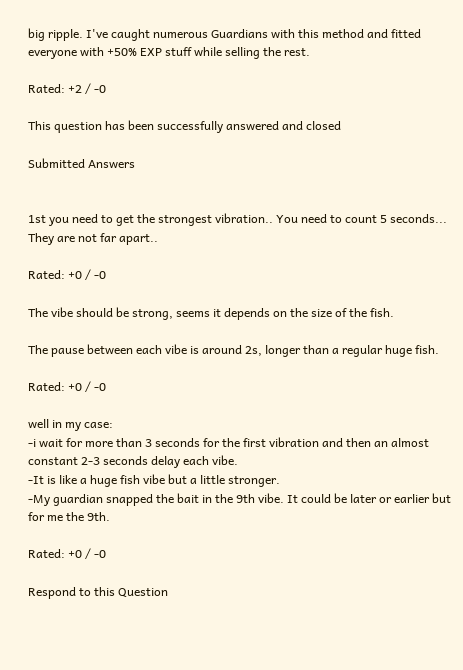big ripple. I've caught numerous Guardians with this method and fitted everyone with +50% EXP stuff while selling the rest.

Rated: +2 / -0

This question has been successfully answered and closed

Submitted Answers


1st you need to get the strongest vibration.. You need to count 5 seconds... They are not far apart..

Rated: +0 / -0

The vibe should be strong, seems it depends on the size of the fish.

The pause between each vibe is around 2s, longer than a regular huge fish.

Rated: +0 / -0

well in my case:
-i wait for more than 3 seconds for the first vibration and then an almost constant 2-3 seconds delay each vibe.
-It is like a huge fish vibe but a little stronger.
-My guardian snapped the bait in the 9th vibe. It could be later or earlier but for me the 9th.

Rated: +0 / -0

Respond to this Question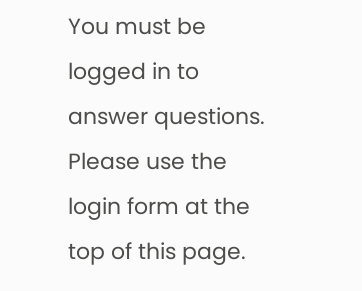You must be logged in to answer questions. Please use the login form at the top of this page.